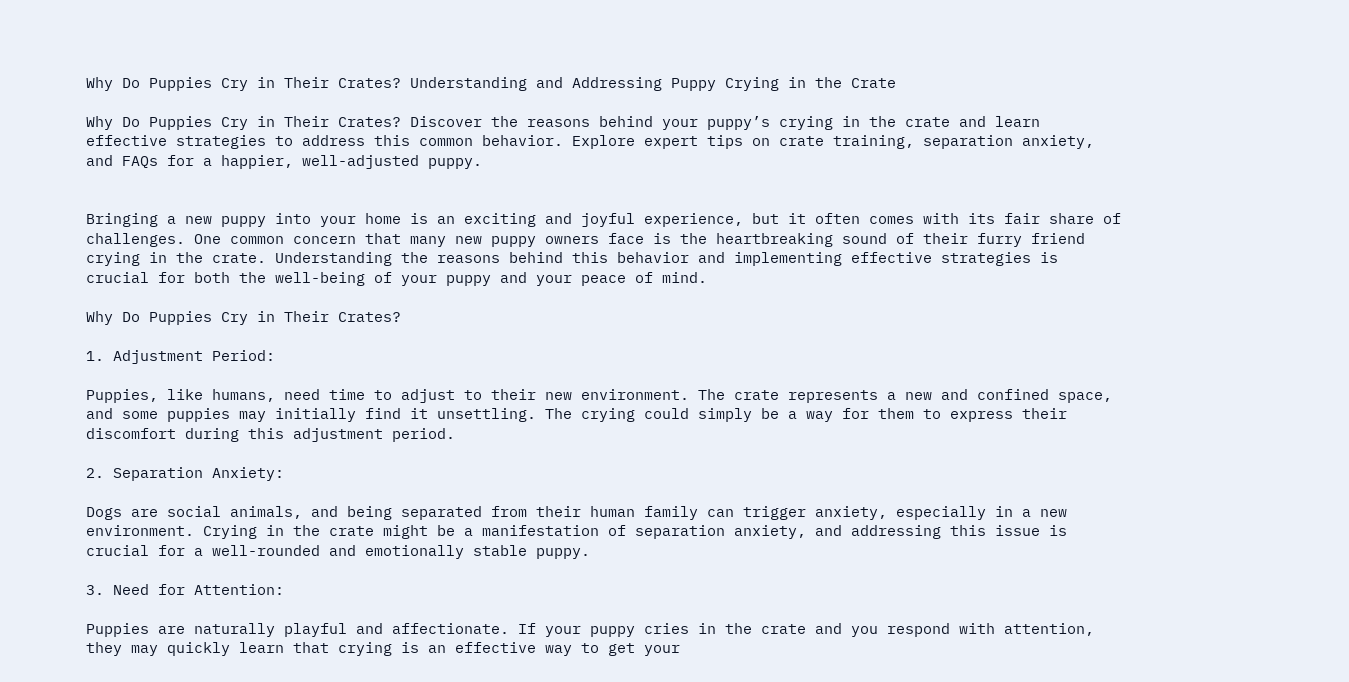Why Do Puppies Cry in Their Crates? Understanding and Addressing Puppy Crying in the Crate

Why Do Puppies Cry in Their Crates? Discover the reasons behind your puppy’s crying in the crate and learn effective strategies to address this common behavior. Explore expert tips on crate training, separation anxiety, and FAQs for a happier, well-adjusted puppy.


Bringing a new puppy into your home is an exciting and joyful experience, but it often comes with its fair share of challenges. One common concern that many new puppy owners face is the heartbreaking sound of their furry friend crying in the crate. Understanding the reasons behind this behavior and implementing effective strategies is crucial for both the well-being of your puppy and your peace of mind.

Why Do Puppies Cry in Their Crates?

1. Adjustment Period:

Puppies, like humans, need time to adjust to their new environment. The crate represents a new and confined space, and some puppies may initially find it unsettling. The crying could simply be a way for them to express their discomfort during this adjustment period.

2. Separation Anxiety:

Dogs are social animals, and being separated from their human family can trigger anxiety, especially in a new environment. Crying in the crate might be a manifestation of separation anxiety, and addressing this issue is crucial for a well-rounded and emotionally stable puppy.

3. Need for Attention:

Puppies are naturally playful and affectionate. If your puppy cries in the crate and you respond with attention, they may quickly learn that crying is an effective way to get your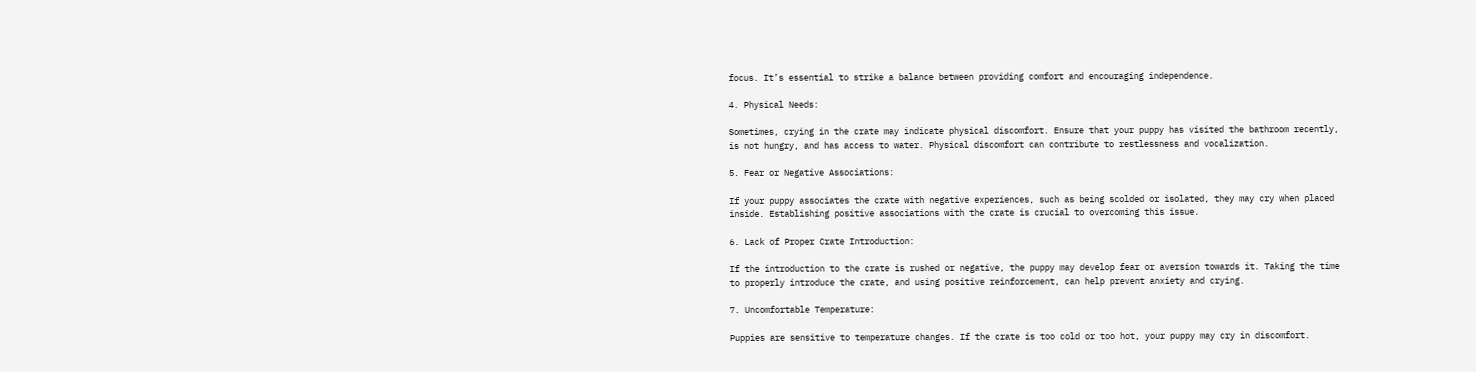focus. It’s essential to strike a balance between providing comfort and encouraging independence.

4. Physical Needs:

Sometimes, crying in the crate may indicate physical discomfort. Ensure that your puppy has visited the bathroom recently, is not hungry, and has access to water. Physical discomfort can contribute to restlessness and vocalization.

5. Fear or Negative Associations:

If your puppy associates the crate with negative experiences, such as being scolded or isolated, they may cry when placed inside. Establishing positive associations with the crate is crucial to overcoming this issue.

6. Lack of Proper Crate Introduction:

If the introduction to the crate is rushed or negative, the puppy may develop fear or aversion towards it. Taking the time to properly introduce the crate, and using positive reinforcement, can help prevent anxiety and crying.

7. Uncomfortable Temperature:

Puppies are sensitive to temperature changes. If the crate is too cold or too hot, your puppy may cry in discomfort.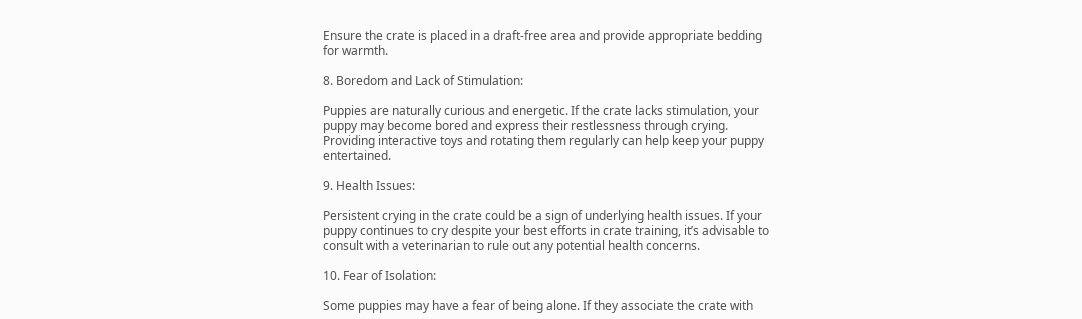Ensure the crate is placed in a draft-free area and provide appropriate bedding for warmth.

8. Boredom and Lack of Stimulation:

Puppies are naturally curious and energetic. If the crate lacks stimulation, your puppy may become bored and express their restlessness through crying. Providing interactive toys and rotating them regularly can help keep your puppy entertained.

9. Health Issues:

Persistent crying in the crate could be a sign of underlying health issues. If your puppy continues to cry despite your best efforts in crate training, it’s advisable to consult with a veterinarian to rule out any potential health concerns.

10. Fear of Isolation:

Some puppies may have a fear of being alone. If they associate the crate with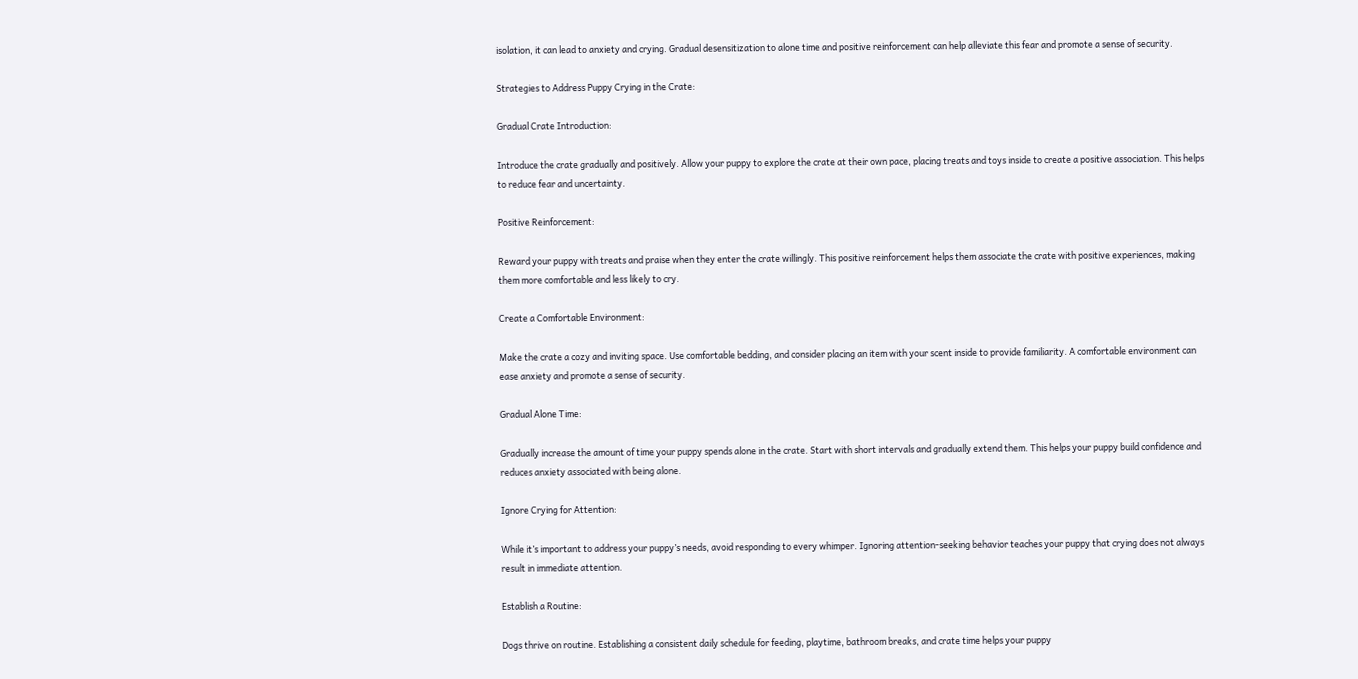isolation, it can lead to anxiety and crying. Gradual desensitization to alone time and positive reinforcement can help alleviate this fear and promote a sense of security.

Strategies to Address Puppy Crying in the Crate:

Gradual Crate Introduction:

Introduce the crate gradually and positively. Allow your puppy to explore the crate at their own pace, placing treats and toys inside to create a positive association. This helps to reduce fear and uncertainty.

Positive Reinforcement:

Reward your puppy with treats and praise when they enter the crate willingly. This positive reinforcement helps them associate the crate with positive experiences, making them more comfortable and less likely to cry.

Create a Comfortable Environment:

Make the crate a cozy and inviting space. Use comfortable bedding, and consider placing an item with your scent inside to provide familiarity. A comfortable environment can ease anxiety and promote a sense of security.

Gradual Alone Time:

Gradually increase the amount of time your puppy spends alone in the crate. Start with short intervals and gradually extend them. This helps your puppy build confidence and reduces anxiety associated with being alone.

Ignore Crying for Attention:

While it’s important to address your puppy’s needs, avoid responding to every whimper. Ignoring attention-seeking behavior teaches your puppy that crying does not always result in immediate attention.

Establish a Routine:

Dogs thrive on routine. Establishing a consistent daily schedule for feeding, playtime, bathroom breaks, and crate time helps your puppy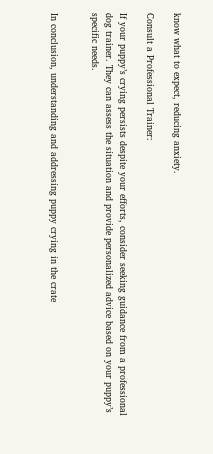know what to expect, reducing anxiety.

Consult a Professional Trainer:

If your puppy’s crying persists despite your efforts, consider seeking guidance from a professional dog trainer. They can assess the situation and provide personalized advice based on your puppy’s specific needs.


In conclusion, understanding and addressing puppy crying in the crate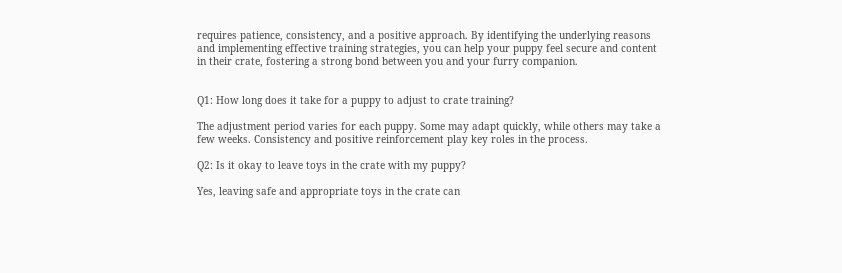requires patience, consistency, and a positive approach. By identifying the underlying reasons and implementing effective training strategies, you can help your puppy feel secure and content in their crate, fostering a strong bond between you and your furry companion.


Q1: How long does it take for a puppy to adjust to crate training?

The adjustment period varies for each puppy. Some may adapt quickly, while others may take a few weeks. Consistency and positive reinforcement play key roles in the process.

Q2: Is it okay to leave toys in the crate with my puppy?

Yes, leaving safe and appropriate toys in the crate can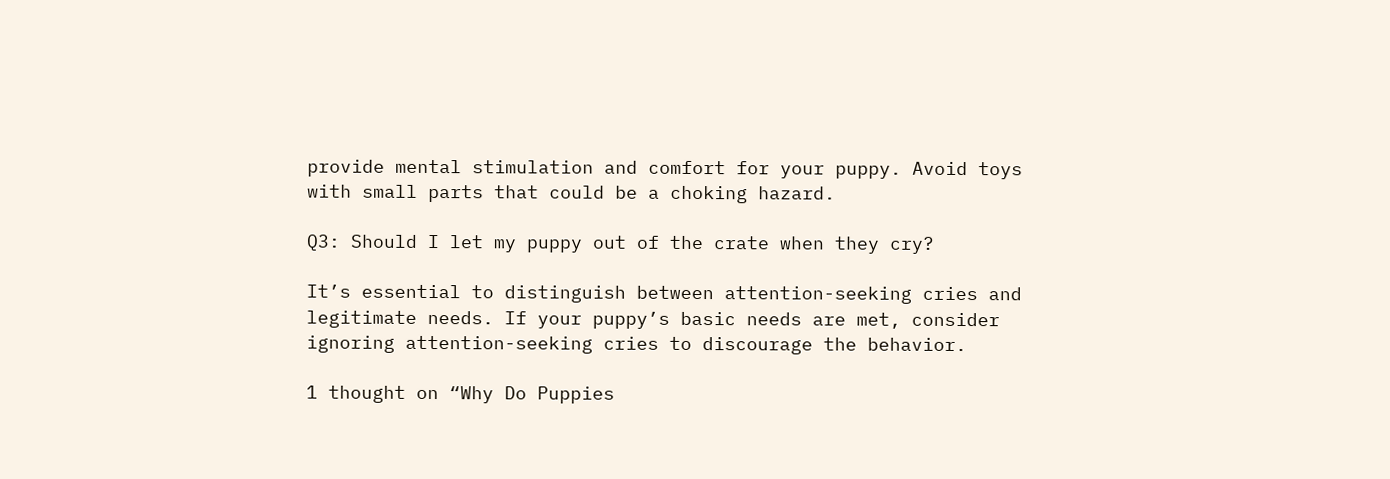provide mental stimulation and comfort for your puppy. Avoid toys with small parts that could be a choking hazard.

Q3: Should I let my puppy out of the crate when they cry?

It’s essential to distinguish between attention-seeking cries and legitimate needs. If your puppy’s basic needs are met, consider ignoring attention-seeking cries to discourage the behavior.

1 thought on “Why Do Puppies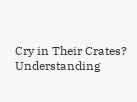Cry in Their Crates? Understanding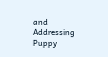and Addressing Puppy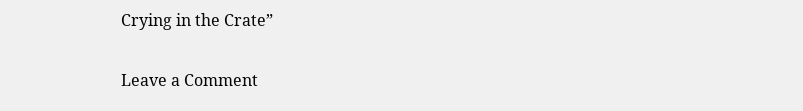Crying in the Crate”

Leave a Comment